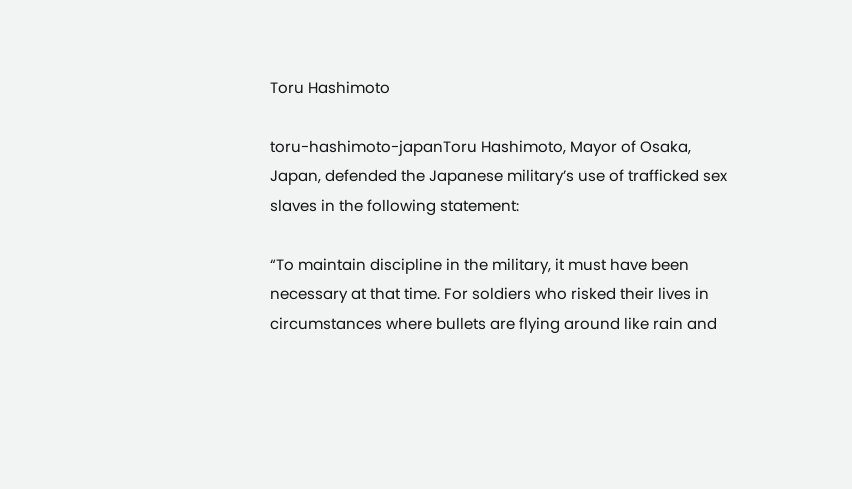Toru Hashimoto

toru-hashimoto-japanToru Hashimoto, Mayor of Osaka, Japan, defended the Japanese military’s use of trafficked sex slaves in the following statement:

“To maintain discipline in the military, it must have been necessary at that time. For soldiers who risked their lives in circumstances where bullets are flying around like rain and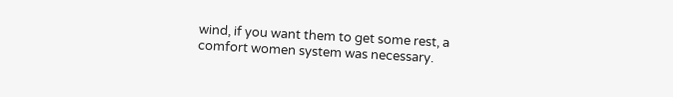wind, if you want them to get some rest, a comfort women system was necessary.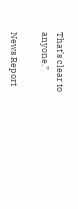That’s clear to anyone.”

News Report